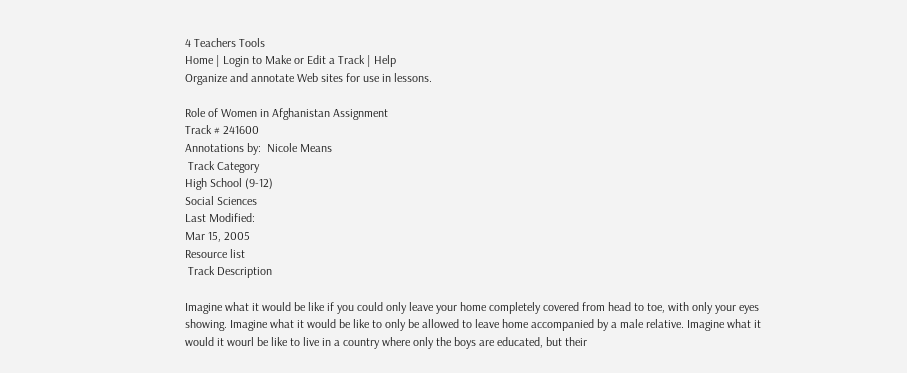4 Teachers Tools
Home | Login to Make or Edit a Track | Help
Organize and annotate Web sites for use in lessons.

Role of Women in Afghanistan Assignment
Track # 241600
Annotations by:  Nicole Means
 Track Category
High School (9-12)
Social Sciences
Last Modified:
Mar 15, 2005
Resource list
 Track Description

Imagine what it would be like if you could only leave your home completely covered from head to toe, with only your eyes showing. Imagine what it would be like to only be allowed to leave home accompanied by a male relative. Imagine what it would it wourl be like to live in a country where only the boys are educated, but their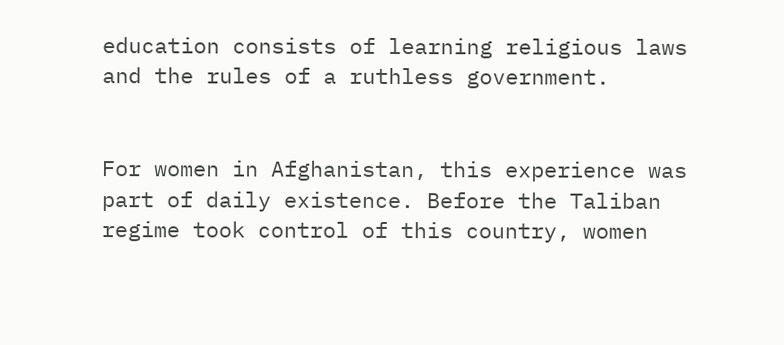education consists of learning religious laws and the rules of a ruthless government.


For women in Afghanistan, this experience was part of daily existence. Before the Taliban regime took control of this country, women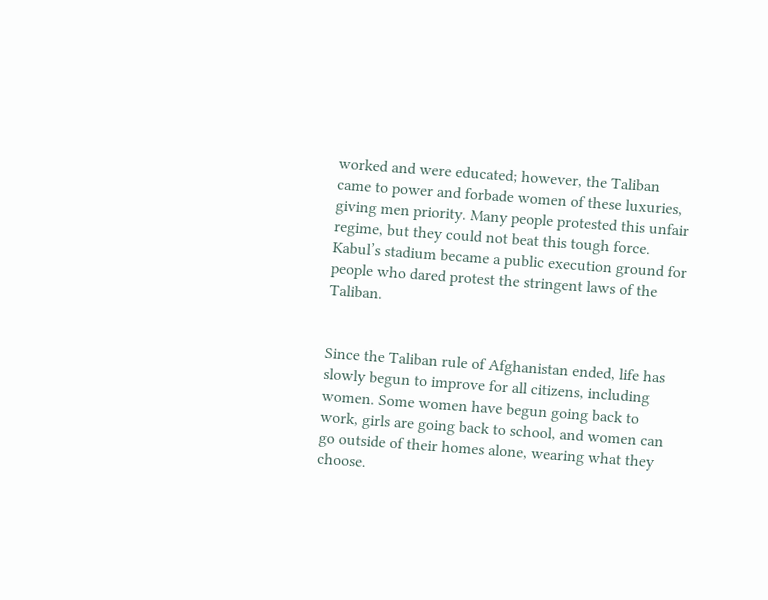worked and were educated; however, the Taliban came to power and forbade women of these luxuries, giving men priority. Many people protested this unfair regime, but they could not beat this tough force. Kabul’s stadium became a public execution ground for people who dared protest the stringent laws of the Taliban.


Since the Taliban rule of Afghanistan ended, life has slowly begun to improve for all citizens, including women. Some women have begun going back to work, girls are going back to school, and women can go outside of their homes alone, wearing what they choose.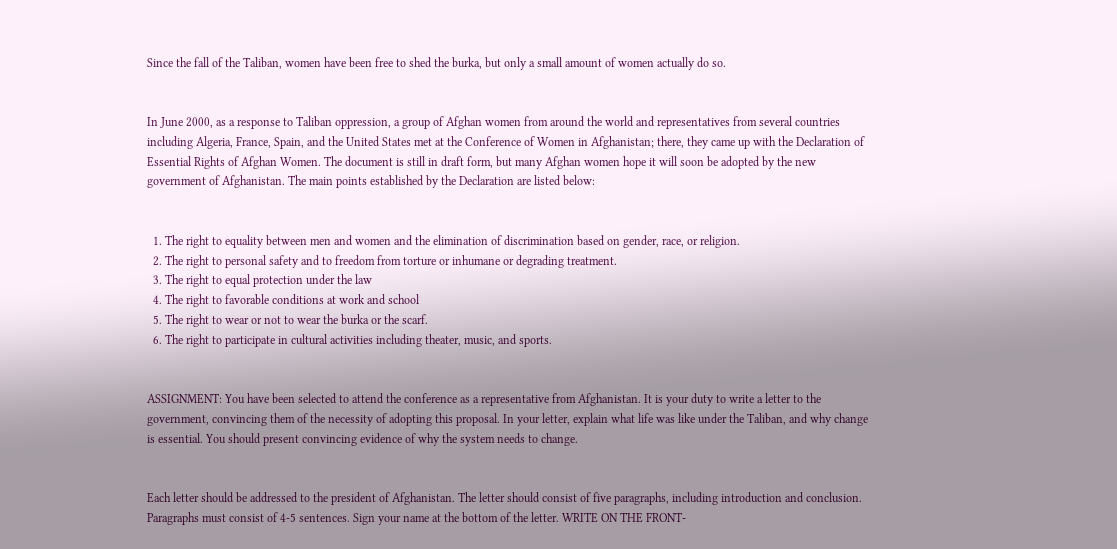Since the fall of the Taliban, women have been free to shed the burka, but only a small amount of women actually do so.


In June 2000, as a response to Taliban oppression, a group of Afghan women from around the world and representatives from several countries including Algeria, France, Spain, and the United States met at the Conference of Women in Afghanistan; there, they came up with the Declaration of Essential Rights of Afghan Women. The document is still in draft form, but many Afghan women hope it will soon be adopted by the new government of Afghanistan. The main points established by the Declaration are listed below:


  1. The right to equality between men and women and the elimination of discrimination based on gender, race, or religion.
  2. The right to personal safety and to freedom from torture or inhumane or degrading treatment.
  3. The right to equal protection under the law
  4. The right to favorable conditions at work and school
  5. The right to wear or not to wear the burka or the scarf.
  6. The right to participate in cultural activities including theater, music, and sports.


ASSIGNMENT: You have been selected to attend the conference as a representative from Afghanistan. It is your duty to write a letter to the government, convincing them of the necessity of adopting this proposal. In your letter, explain what life was like under the Taliban, and why change is essential. You should present convincing evidence of why the system needs to change.


Each letter should be addressed to the president of Afghanistan. The letter should consist of five paragraphs, including introduction and conclusion. Paragraphs must consist of 4-5 sentences. Sign your name at the bottom of the letter. WRITE ON THE FRONT-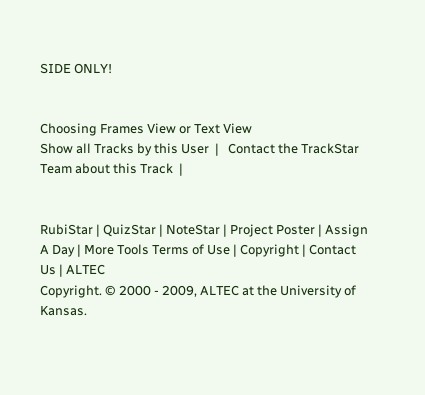SIDE ONLY!


Choosing Frames View or Text View
Show all Tracks by this User  |   Contact the TrackStar Team about this Track  |


RubiStar | QuizStar | NoteStar | Project Poster | Assign A Day | More Tools Terms of Use | Copyright | Contact Us | ALTEC
Copyright. © 2000 - 2009, ALTEC at the University of Kansas.